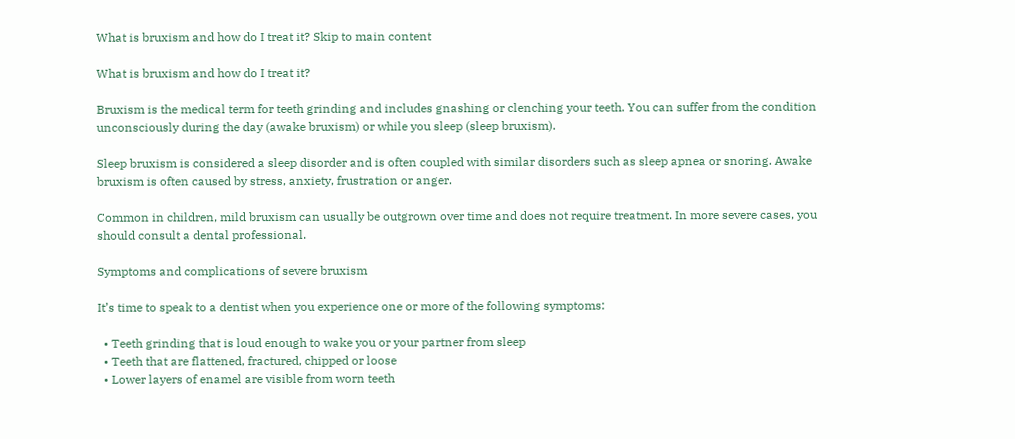What is bruxism and how do I treat it? Skip to main content

What is bruxism and how do I treat it?

Bruxism is the medical term for teeth grinding and includes gnashing or clenching your teeth. You can suffer from the condition unconsciously during the day (awake bruxism) or while you sleep (sleep bruxism).

Sleep bruxism is considered a sleep disorder and is often coupled with similar disorders such as sleep apnea or snoring. Awake bruxism is often caused by stress, anxiety, frustration or anger.

Common in children, mild bruxism can usually be outgrown over time and does not require treatment. In more severe cases, you should consult a dental professional.

Symptoms and complications of severe bruxism

It’s time to speak to a dentist when you experience one or more of the following symptoms:

  • Teeth grinding that is loud enough to wake you or your partner from sleep
  • Teeth that are flattened, fractured, chipped or loose
  • Lower layers of enamel are visible from worn teeth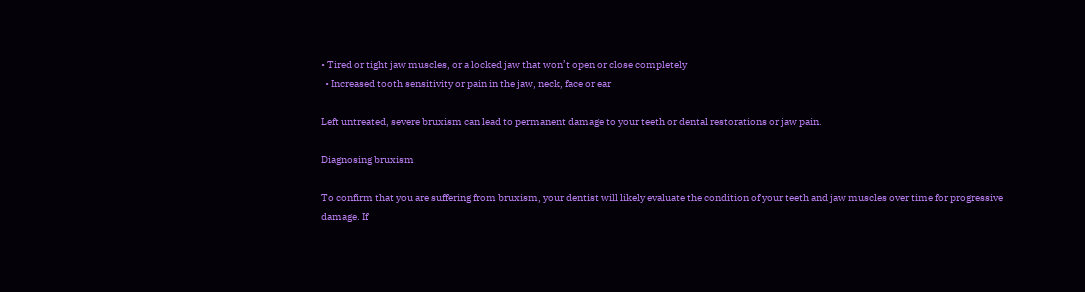• Tired or tight jaw muscles, or a locked jaw that won’t open or close completely
  • Increased tooth sensitivity or pain in the jaw, neck, face or ear

Left untreated, severe bruxism can lead to permanent damage to your teeth or dental restorations or jaw pain.

Diagnosing bruxism

To confirm that you are suffering from bruxism, your dentist will likely evaluate the condition of your teeth and jaw muscles over time for progressive damage. If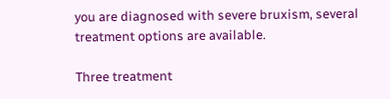you are diagnosed with severe bruxism, several treatment options are available.

Three treatment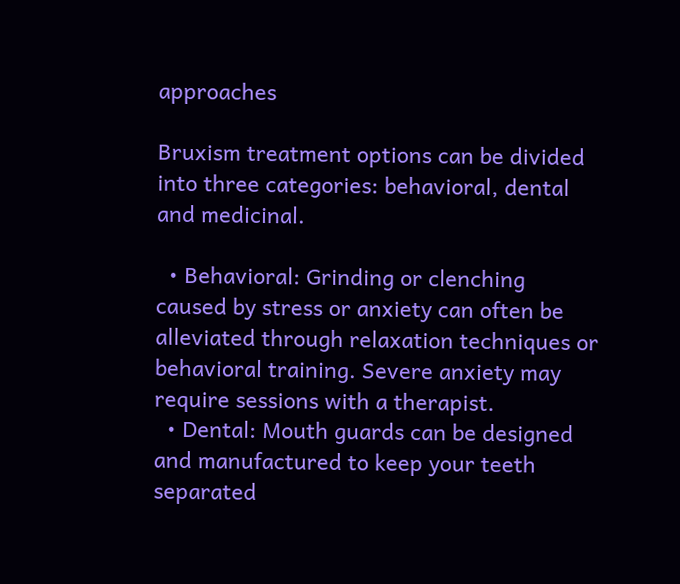approaches

Bruxism treatment options can be divided into three categories: behavioral, dental and medicinal.

  • Behavioral: Grinding or clenching caused by stress or anxiety can often be alleviated through relaxation techniques or behavioral training. Severe anxiety may require sessions with a therapist.
  • Dental: Mouth guards can be designed and manufactured to keep your teeth separated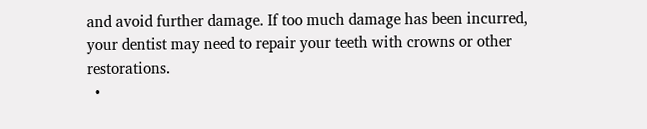and avoid further damage. If too much damage has been incurred, your dentist may need to repair your teeth with crowns or other restorations.
  •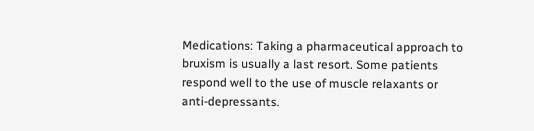Medications: Taking a pharmaceutical approach to bruxism is usually a last resort. Some patients respond well to the use of muscle relaxants or anti-depressants.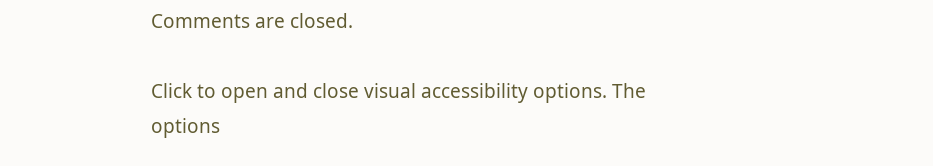Comments are closed.

Click to open and close visual accessibility options. The options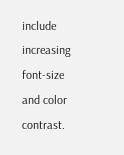include increasing font-size and color contrast.